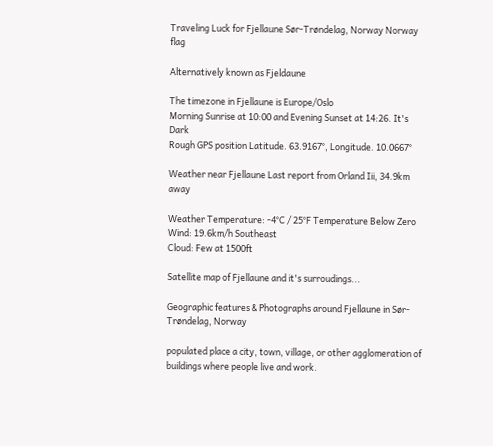Traveling Luck for Fjellaune Sør-Trøndelag, Norway Norway flag

Alternatively known as Fjeldaune

The timezone in Fjellaune is Europe/Oslo
Morning Sunrise at 10:00 and Evening Sunset at 14:26. It's Dark
Rough GPS position Latitude. 63.9167°, Longitude. 10.0667°

Weather near Fjellaune Last report from Orland Iii, 34.9km away

Weather Temperature: -4°C / 25°F Temperature Below Zero
Wind: 19.6km/h Southeast
Cloud: Few at 1500ft

Satellite map of Fjellaune and it's surroudings...

Geographic features & Photographs around Fjellaune in Sør-Trøndelag, Norway

populated place a city, town, village, or other agglomeration of buildings where people live and work.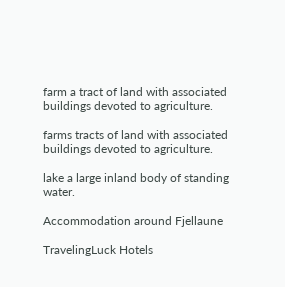farm a tract of land with associated buildings devoted to agriculture.

farms tracts of land with associated buildings devoted to agriculture.

lake a large inland body of standing water.

Accommodation around Fjellaune

TravelingLuck Hotels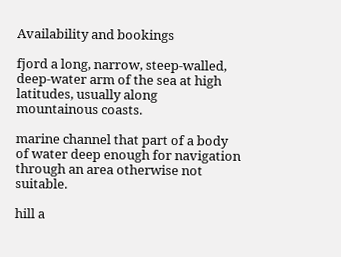Availability and bookings

fjord a long, narrow, steep-walled, deep-water arm of the sea at high latitudes, usually along mountainous coasts.

marine channel that part of a body of water deep enough for navigation through an area otherwise not suitable.

hill a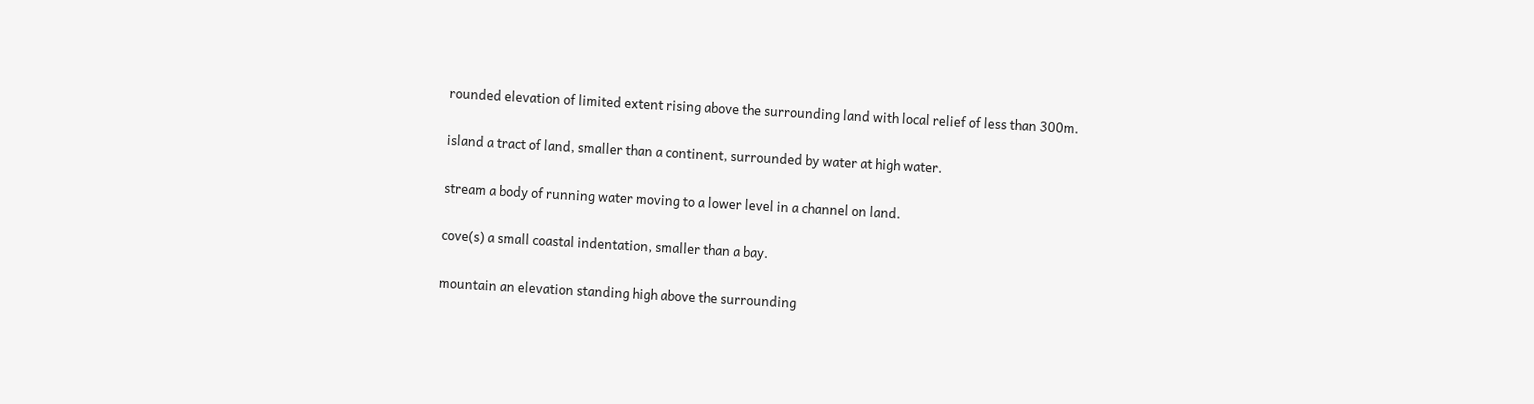rounded elevation of limited extent rising above the surrounding land with local relief of less than 300m.

island a tract of land, smaller than a continent, surrounded by water at high water.

stream a body of running water moving to a lower level in a channel on land.

cove(s) a small coastal indentation, smaller than a bay.

mountain an elevation standing high above the surrounding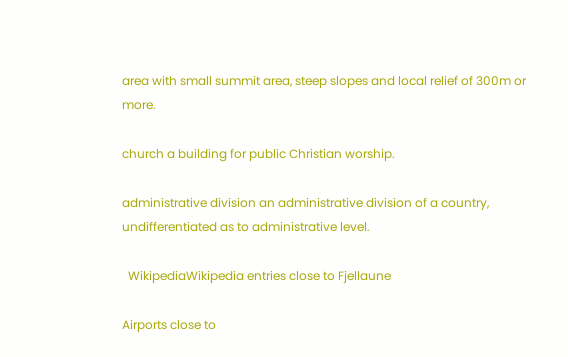area with small summit area, steep slopes and local relief of 300m or more.

church a building for public Christian worship.

administrative division an administrative division of a country, undifferentiated as to administrative level.

  WikipediaWikipedia entries close to Fjellaune

Airports close to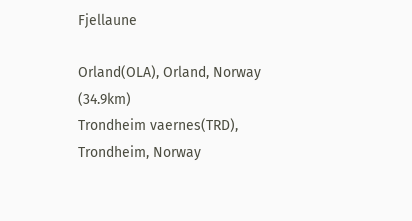Fjellaune

Orland(OLA), Orland, Norway (34.9km)
Trondheim vaernes(TRD), Trondheim, Norway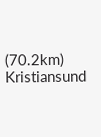(70.2km)
Kristiansund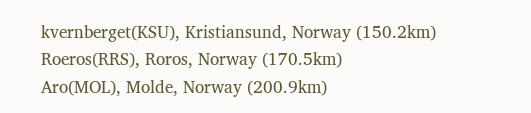kvernberget(KSU), Kristiansund, Norway (150.2km)
Roeros(RRS), Roros, Norway (170.5km)
Aro(MOL), Molde, Norway (200.9km)